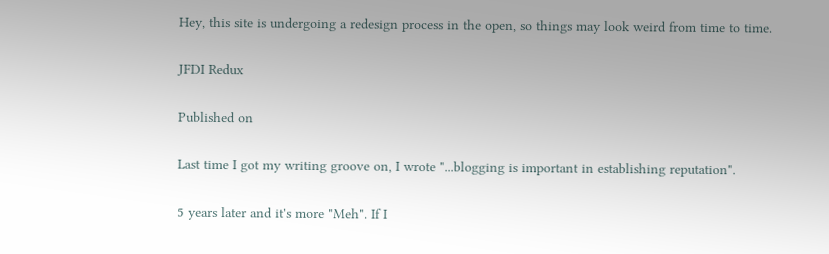Hey, this site is undergoing a redesign process in the open, so things may look weird from time to time.

JFDI Redux

Published on

Last time I got my writing groove on, I wrote "...blogging is important in establishing reputation".

5 years later and it's more "Meh". If I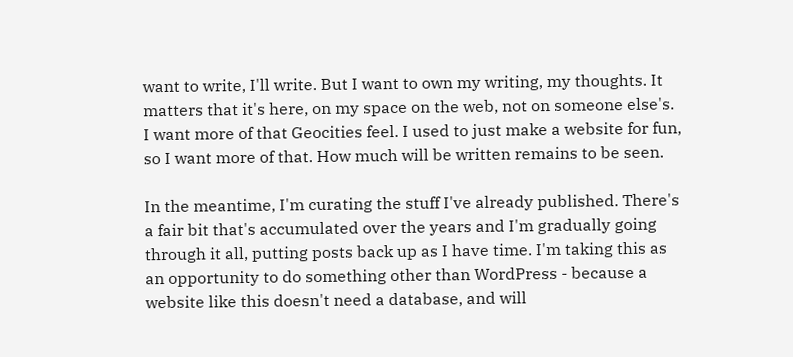want to write, I'll write. But I want to own my writing, my thoughts. It matters that it's here, on my space on the web, not on someone else's. I want more of that Geocities feel. I used to just make a website for fun, so I want more of that. How much will be written remains to be seen.

In the meantime, I'm curating the stuff I've already published. There's a fair bit that's accumulated over the years and I'm gradually going through it all, putting posts back up as I have time. I'm taking this as an opportunity to do something other than WordPress - because a website like this doesn't need a database, and will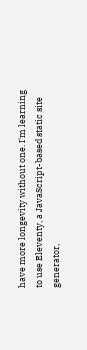have more longevity without one. I'm learning to use Eleventy, a JavaScript-based static site generator,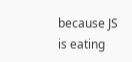because JS is eating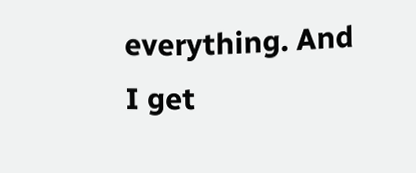everything. And I get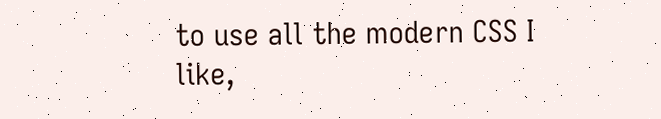to use all the modern CSS I like,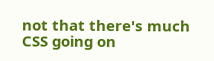not that there's much CSS going on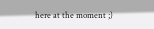here at the moment ;)